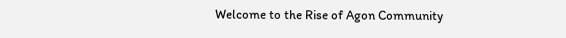Welcome to the Rise of Agon Community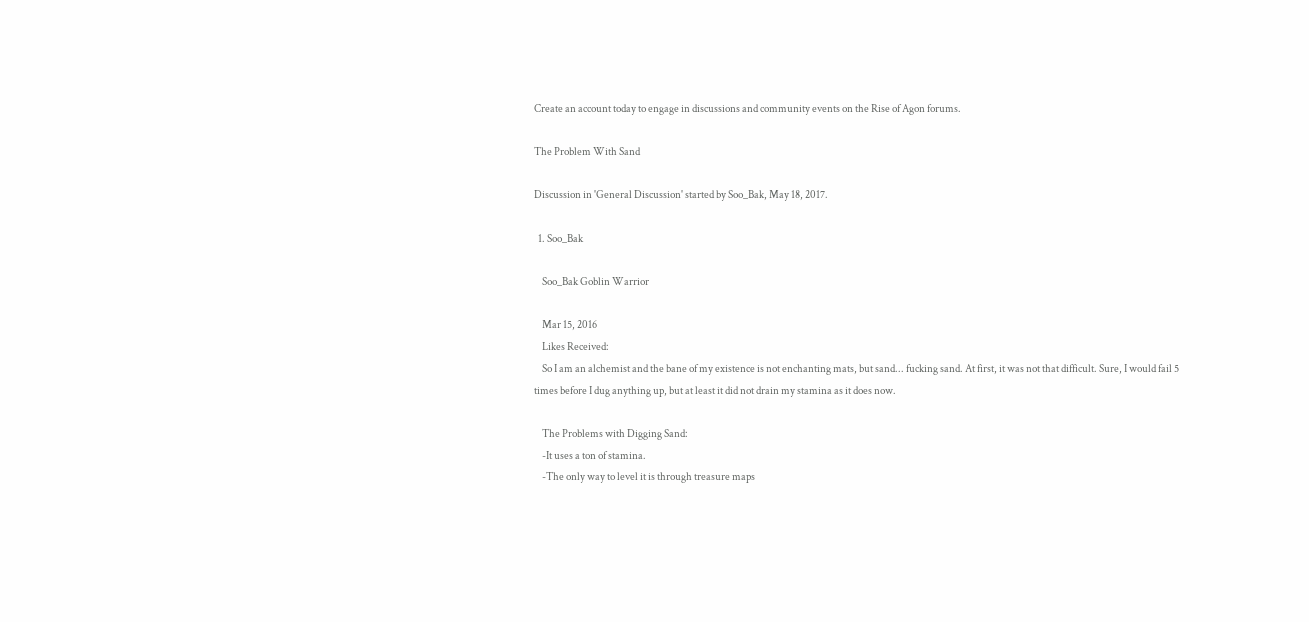Create an account today to engage in discussions and community events on the Rise of Agon forums.

The Problem With Sand

Discussion in 'General Discussion' started by Soo_Bak, May 18, 2017.

  1. Soo_Bak

    Soo_Bak Goblin Warrior

    Mar 15, 2016
    Likes Received:
    So I am an alchemist and the bane of my existence is not enchanting mats, but sand... fucking sand. At first, it was not that difficult. Sure, I would fail 5 times before I dug anything up, but at least it did not drain my stamina as it does now.

    The Problems with Digging Sand:
    -It uses a ton of stamina.
    -The only way to level it is through treasure maps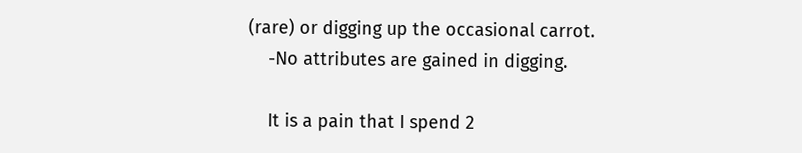(rare) or digging up the occasional carrot.
    -No attributes are gained in digging.

    It is a pain that I spend 2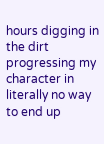hours digging in the dirt progressing my character in literally no way to end up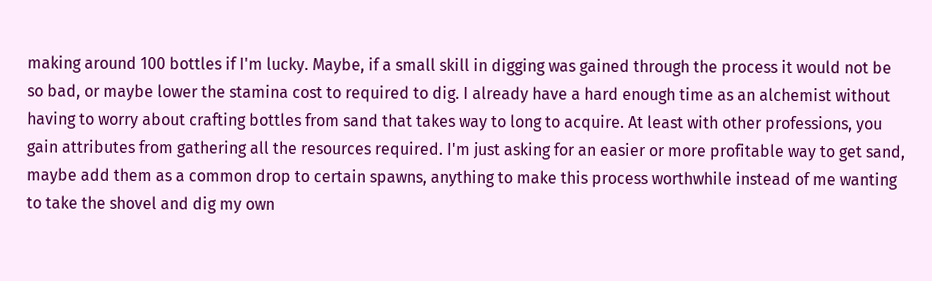making around 100 bottles if I'm lucky. Maybe, if a small skill in digging was gained through the process it would not be so bad, or maybe lower the stamina cost to required to dig. I already have a hard enough time as an alchemist without having to worry about crafting bottles from sand that takes way to long to acquire. At least with other professions, you gain attributes from gathering all the resources required. I'm just asking for an easier or more profitable way to get sand, maybe add them as a common drop to certain spawns, anything to make this process worthwhile instead of me wanting to take the shovel and dig my own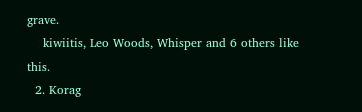grave.
    kiwiitis, Leo Woods, Whisper and 6 others like this.
  2. Korag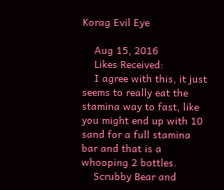Korag Evil Eye

    Aug 15, 2016
    Likes Received:
    I agree with this, it just seems to really eat the stamina way to fast, like you might end up with 10 sand for a full stamina bar and that is a whooping 2 bottles.
    Scrubby Bear and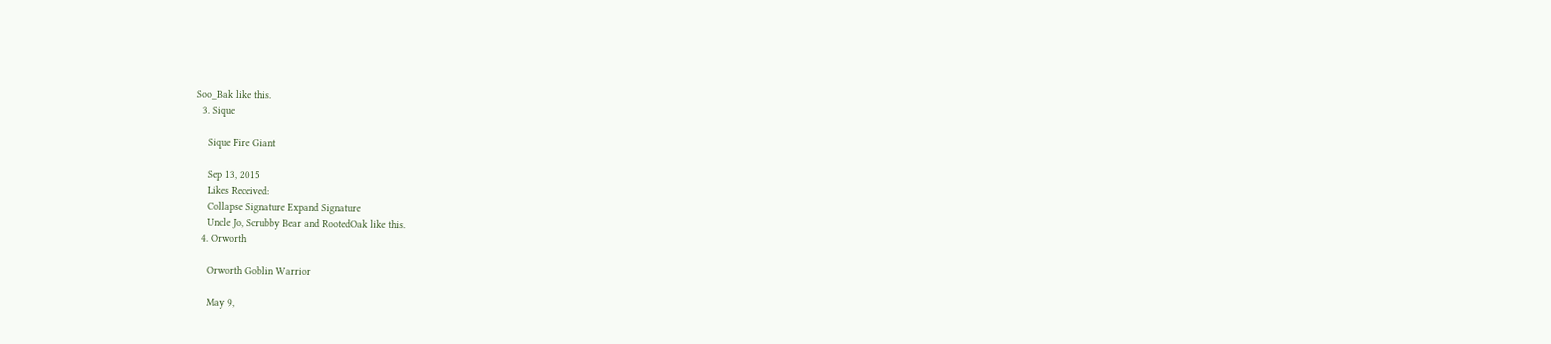Soo_Bak like this.
  3. Sique

    Sique Fire Giant

    Sep 13, 2015
    Likes Received:
    Collapse Signature Expand Signature
    Uncle Jo, Scrubby Bear and RootedOak like this.
  4. Orworth

    Orworth Goblin Warrior

    May 9,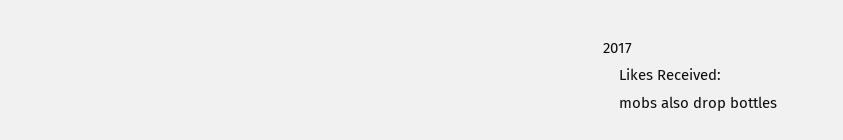2017
    Likes Received:
    mobs also drop bottles